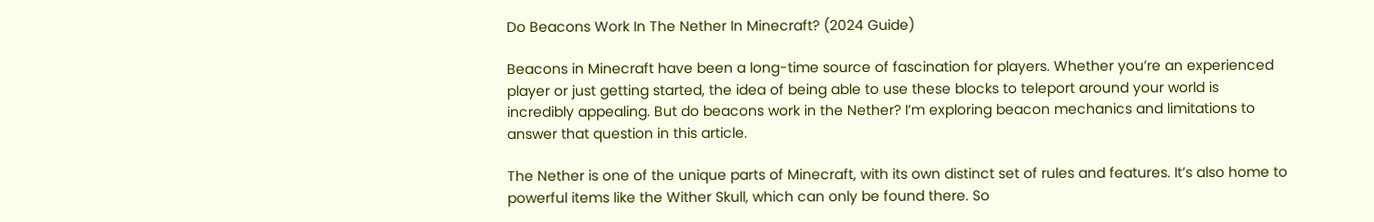Do Beacons Work In The Nether In Minecraft? (2024 Guide)

Beacons in Minecraft have been a long-time source of fascination for players. Whether you’re an experienced player or just getting started, the idea of being able to use these blocks to teleport around your world is incredibly appealing. But do beacons work in the Nether? I’m exploring beacon mechanics and limitations to answer that question in this article.

The Nether is one of the unique parts of Minecraft, with its own distinct set of rules and features. It’s also home to powerful items like the Wither Skull, which can only be found there. So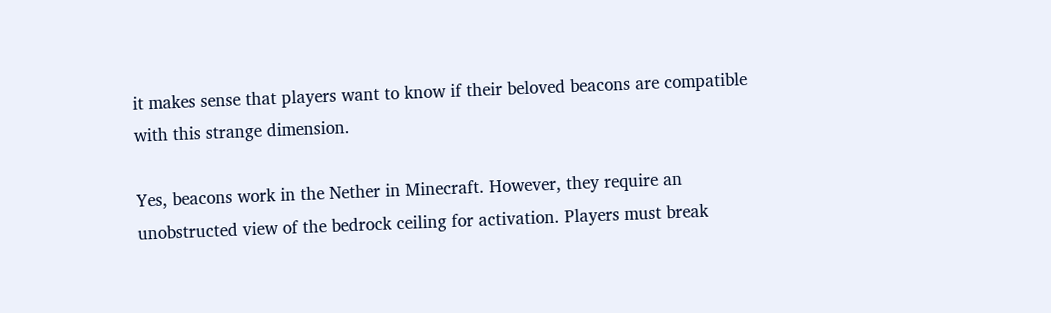it makes sense that players want to know if their beloved beacons are compatible with this strange dimension.

Yes, beacons work in the Nether in Minecraft. However, they require an unobstructed view of the bedrock ceiling for activation. Players must break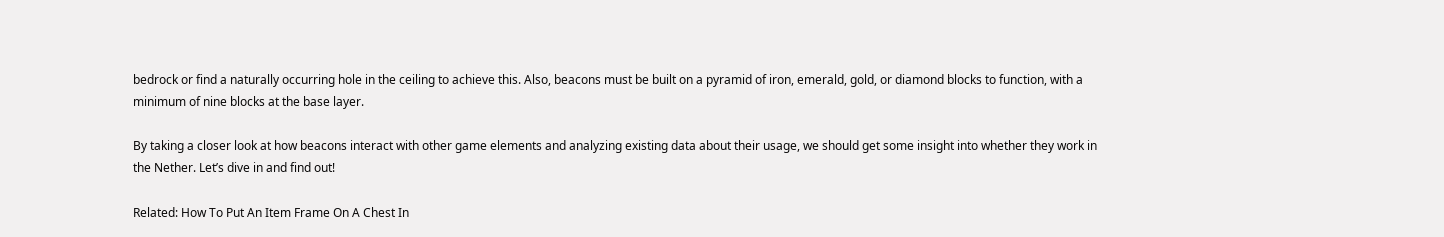bedrock or find a naturally occurring hole in the ceiling to achieve this. Also, beacons must be built on a pyramid of iron, emerald, gold, or diamond blocks to function, with a minimum of nine blocks at the base layer.

By taking a closer look at how beacons interact with other game elements and analyzing existing data about their usage, we should get some insight into whether they work in the Nether. Let’s dive in and find out!

Related: How To Put An Item Frame On A Chest In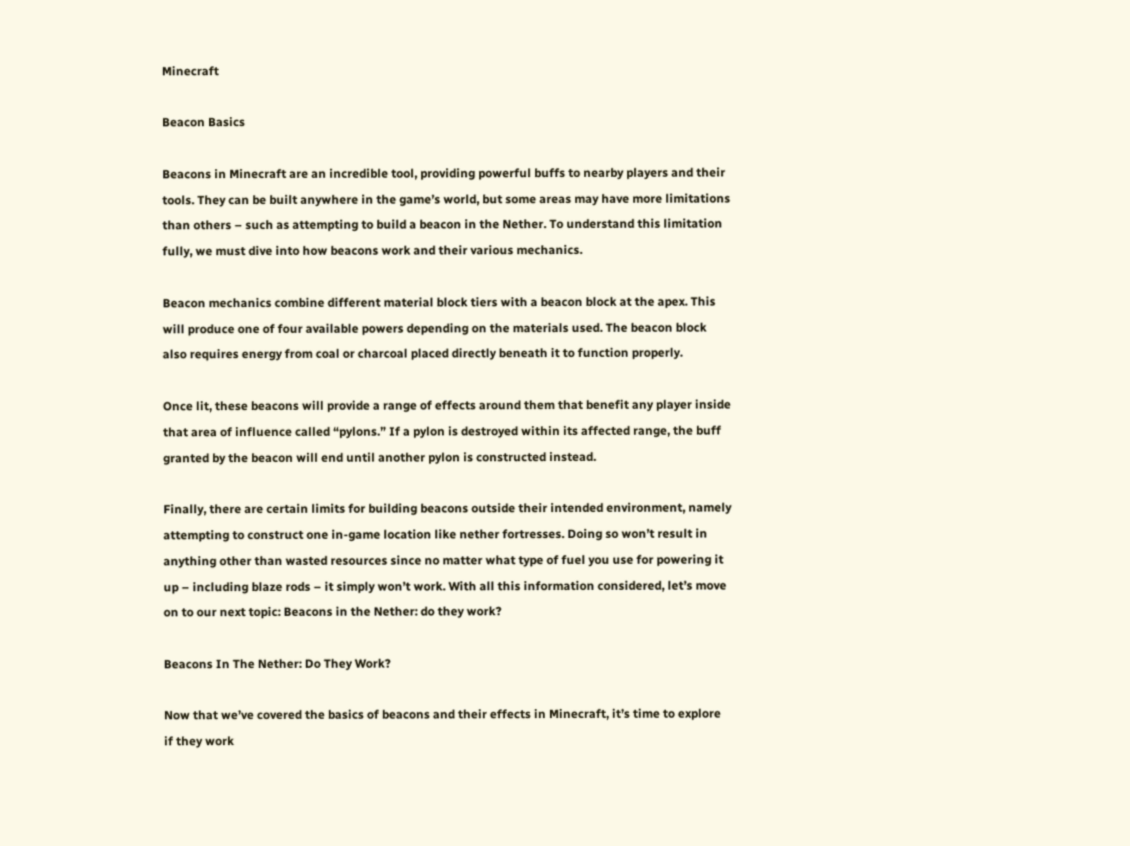Minecraft

Beacon Basics

Beacons in Minecraft are an incredible tool, providing powerful buffs to nearby players and their tools. They can be built anywhere in the game’s world, but some areas may have more limitations than others – such as attempting to build a beacon in the Nether. To understand this limitation fully, we must dive into how beacons work and their various mechanics.

Beacon mechanics combine different material block tiers with a beacon block at the apex. This will produce one of four available powers depending on the materials used. The beacon block also requires energy from coal or charcoal placed directly beneath it to function properly.

Once lit, these beacons will provide a range of effects around them that benefit any player inside that area of influence called “pylons.” If a pylon is destroyed within its affected range, the buff granted by the beacon will end until another pylon is constructed instead.

Finally, there are certain limits for building beacons outside their intended environment, namely attempting to construct one in-game location like nether fortresses. Doing so won’t result in anything other than wasted resources since no matter what type of fuel you use for powering it up – including blaze rods – it simply won’t work. With all this information considered, let’s move on to our next topic: Beacons in the Nether: do they work?

Beacons In The Nether: Do They Work?

Now that we’ve covered the basics of beacons and their effects in Minecraft, it’s time to explore if they work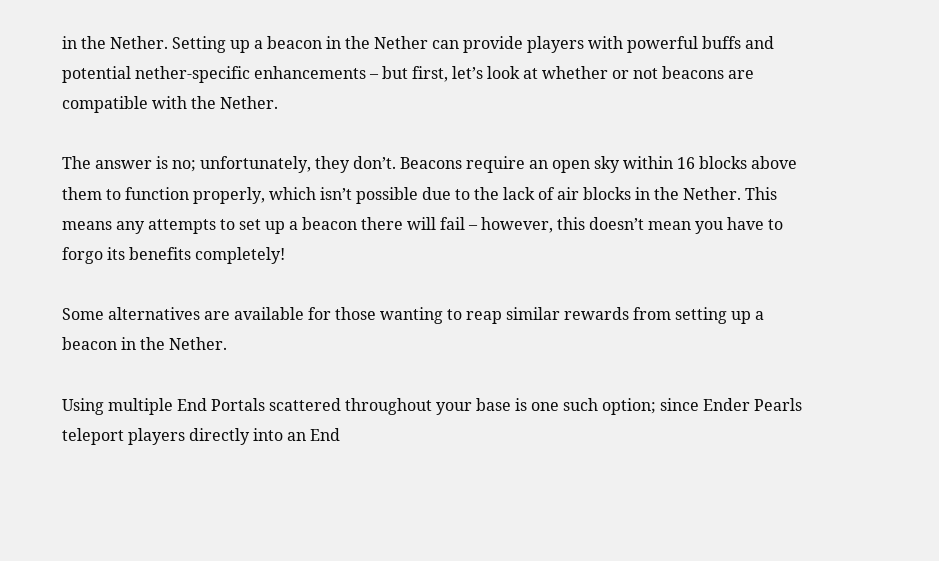in the Nether. Setting up a beacon in the Nether can provide players with powerful buffs and potential nether-specific enhancements – but first, let’s look at whether or not beacons are compatible with the Nether.

The answer is no; unfortunately, they don’t. Beacons require an open sky within 16 blocks above them to function properly, which isn’t possible due to the lack of air blocks in the Nether. This means any attempts to set up a beacon there will fail – however, this doesn’t mean you have to forgo its benefits completely!

Some alternatives are available for those wanting to reap similar rewards from setting up a beacon in the Nether.

Using multiple End Portals scattered throughout your base is one such option; since Ender Pearls teleport players directly into an End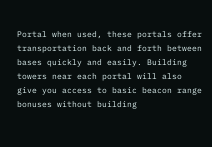Portal when used, these portals offer transportation back and forth between bases quickly and easily. Building towers near each portal will also give you access to basic beacon range bonuses without building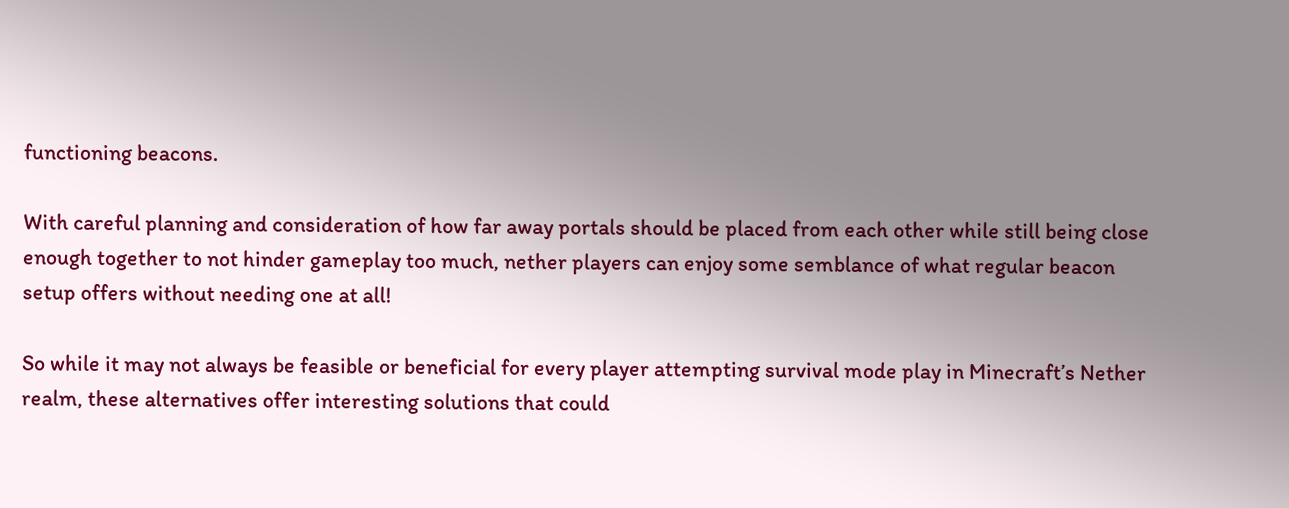functioning beacons.

With careful planning and consideration of how far away portals should be placed from each other while still being close enough together to not hinder gameplay too much, nether players can enjoy some semblance of what regular beacon setup offers without needing one at all!

So while it may not always be feasible or beneficial for every player attempting survival mode play in Minecraft’s Nether realm, these alternatives offer interesting solutions that could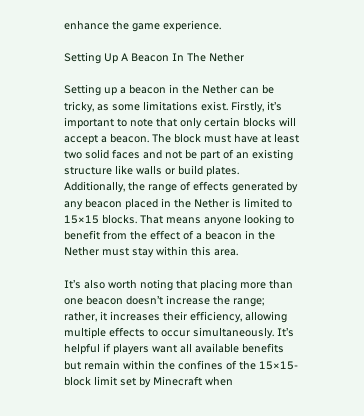enhance the game experience.

Setting Up A Beacon In The Nether

Setting up a beacon in the Nether can be tricky, as some limitations exist. Firstly, it’s important to note that only certain blocks will accept a beacon. The block must have at least two solid faces and not be part of an existing structure like walls or build plates. Additionally, the range of effects generated by any beacon placed in the Nether is limited to 15×15 blocks. That means anyone looking to benefit from the effect of a beacon in the Nether must stay within this area.

It’s also worth noting that placing more than one beacon doesn’t increase the range; rather, it increases their efficiency, allowing multiple effects to occur simultaneously. It’s helpful if players want all available benefits but remain within the confines of the 15×15-block limit set by Minecraft when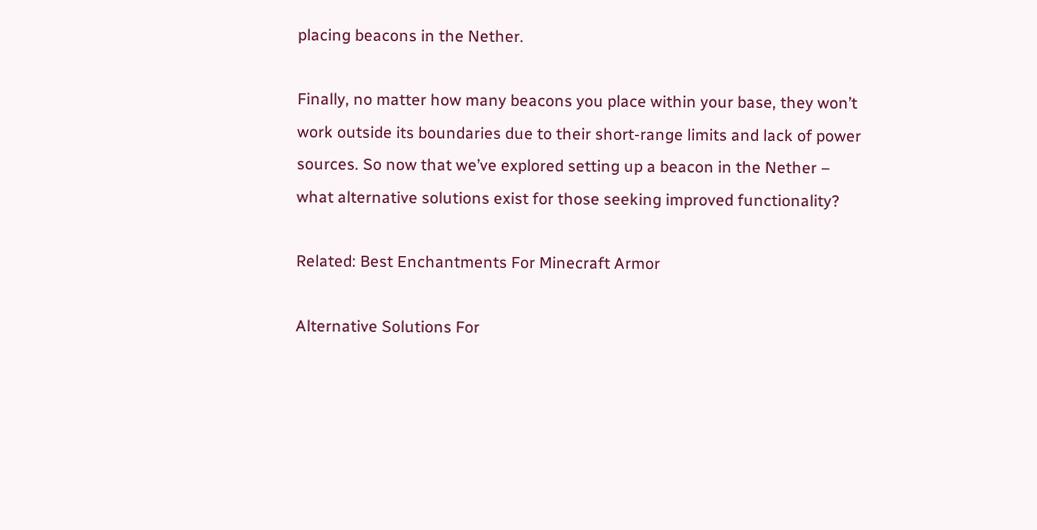placing beacons in the Nether.

Finally, no matter how many beacons you place within your base, they won’t work outside its boundaries due to their short-range limits and lack of power sources. So now that we’ve explored setting up a beacon in the Nether – what alternative solutions exist for those seeking improved functionality?

Related: Best Enchantments For Minecraft Armor

Alternative Solutions For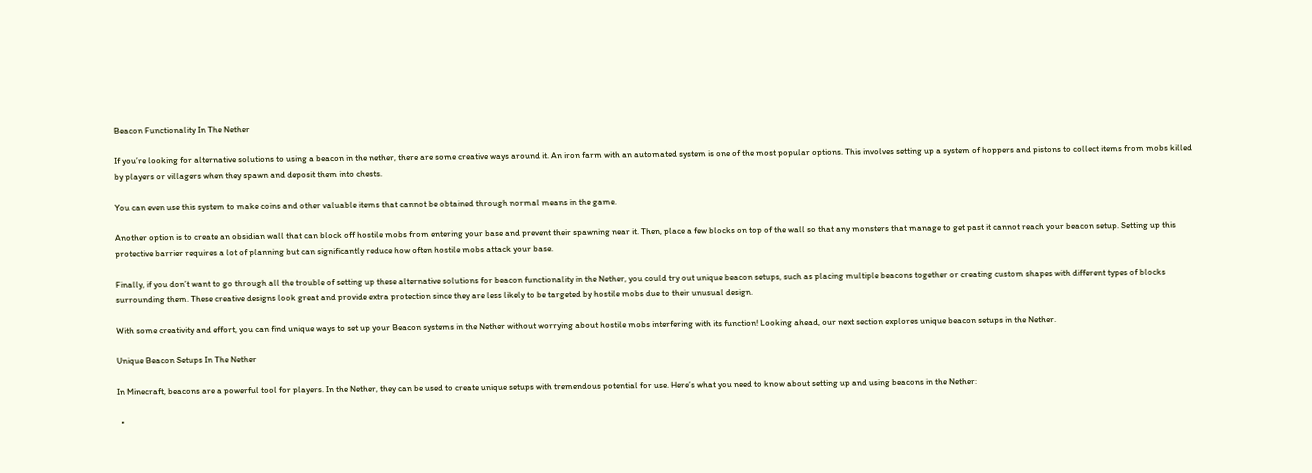Beacon Functionality In The Nether

If you’re looking for alternative solutions to using a beacon in the nether, there are some creative ways around it. An iron farm with an automated system is one of the most popular options. This involves setting up a system of hoppers and pistons to collect items from mobs killed by players or villagers when they spawn and deposit them into chests.

You can even use this system to make coins and other valuable items that cannot be obtained through normal means in the game.

Another option is to create an obsidian wall that can block off hostile mobs from entering your base and prevent their spawning near it. Then, place a few blocks on top of the wall so that any monsters that manage to get past it cannot reach your beacon setup. Setting up this protective barrier requires a lot of planning but can significantly reduce how often hostile mobs attack your base.

Finally, if you don’t want to go through all the trouble of setting up these alternative solutions for beacon functionality in the Nether, you could try out unique beacon setups, such as placing multiple beacons together or creating custom shapes with different types of blocks surrounding them. These creative designs look great and provide extra protection since they are less likely to be targeted by hostile mobs due to their unusual design.

With some creativity and effort, you can find unique ways to set up your Beacon systems in the Nether without worrying about hostile mobs interfering with its function! Looking ahead, our next section explores unique beacon setups in the Nether.

Unique Beacon Setups In The Nether

In Minecraft, beacons are a powerful tool for players. In the Nether, they can be used to create unique setups with tremendous potential for use. Here’s what you need to know about setting up and using beacons in the Nether:

  •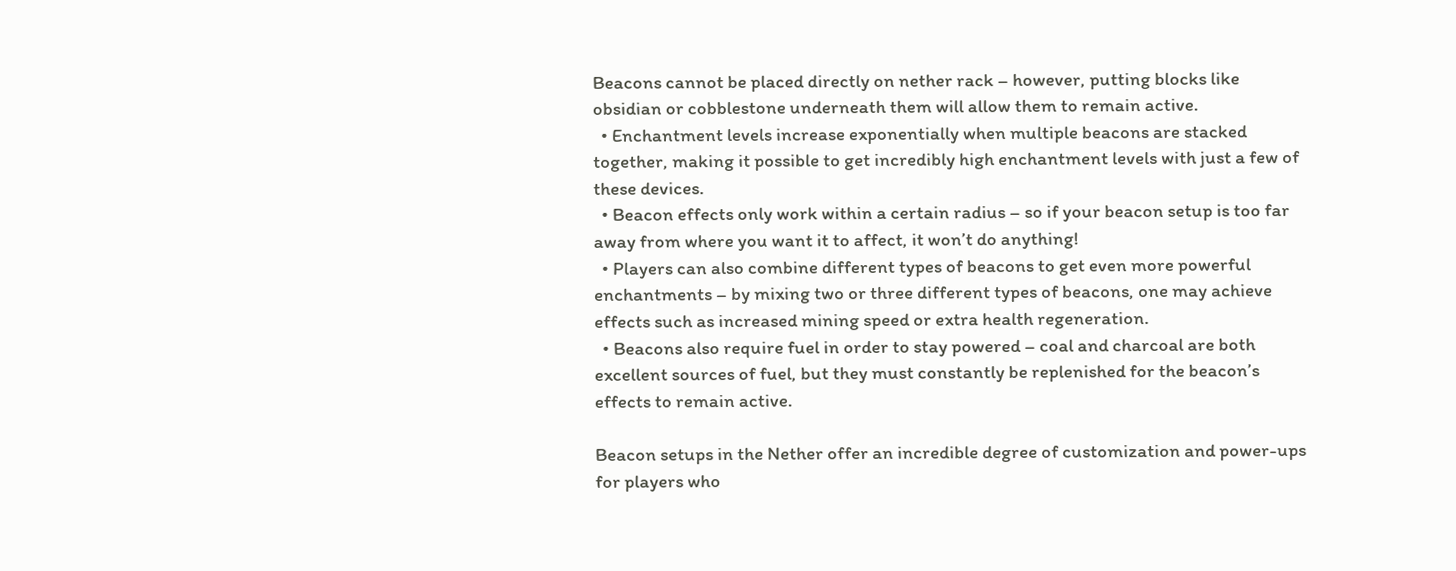Beacons cannot be placed directly on nether rack – however, putting blocks like obsidian or cobblestone underneath them will allow them to remain active.
  • Enchantment levels increase exponentially when multiple beacons are stacked together, making it possible to get incredibly high enchantment levels with just a few of these devices.
  • Beacon effects only work within a certain radius – so if your beacon setup is too far away from where you want it to affect, it won’t do anything!
  • Players can also combine different types of beacons to get even more powerful enchantments – by mixing two or three different types of beacons, one may achieve effects such as increased mining speed or extra health regeneration.
  • Beacons also require fuel in order to stay powered – coal and charcoal are both excellent sources of fuel, but they must constantly be replenished for the beacon’s effects to remain active.

Beacon setups in the Nether offer an incredible degree of customization and power-ups for players who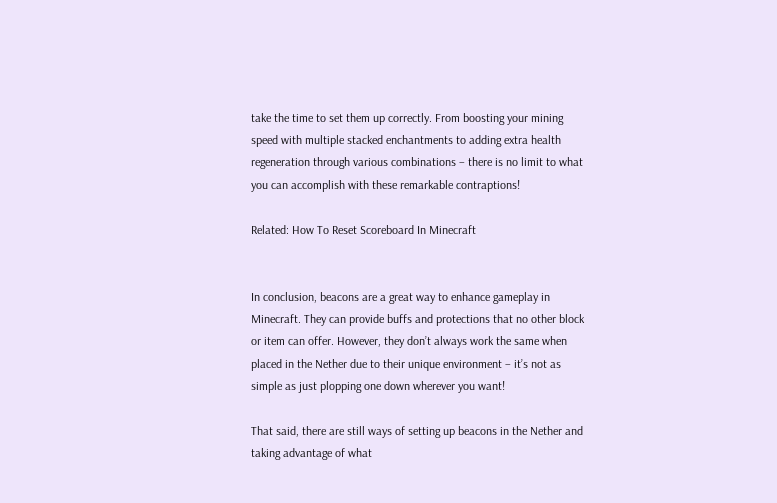take the time to set them up correctly. From boosting your mining speed with multiple stacked enchantments to adding extra health regeneration through various combinations – there is no limit to what you can accomplish with these remarkable contraptions!

Related: How To Reset Scoreboard In Minecraft


In conclusion, beacons are a great way to enhance gameplay in Minecraft. They can provide buffs and protections that no other block or item can offer. However, they don’t always work the same when placed in the Nether due to their unique environment – it’s not as simple as just plopping one down wherever you want!

That said, there are still ways of setting up beacons in the Nether and taking advantage of what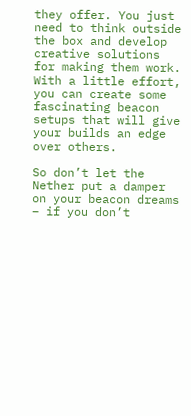they offer. You just need to think outside the box and develop creative solutions for making them work. With a little effort, you can create some fascinating beacon setups that will give your builds an edge over others.

So don’t let the Nether put a damper on your beacon dreams – if you don’t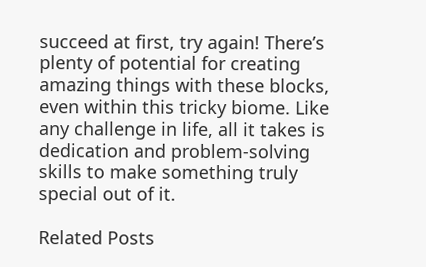succeed at first, try again! There’s plenty of potential for creating amazing things with these blocks, even within this tricky biome. Like any challenge in life, all it takes is dedication and problem-solving skills to make something truly special out of it.

Related Posts